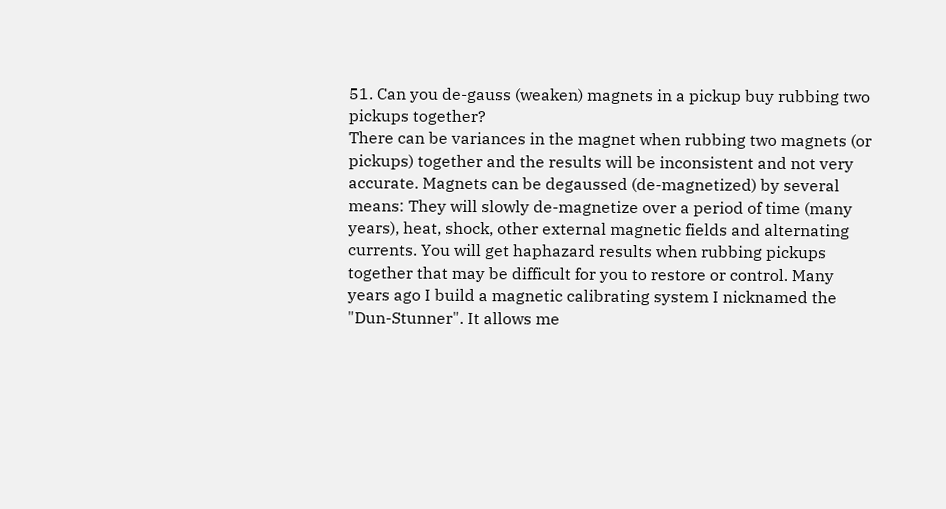51. Can you de-gauss (weaken) magnets in a pickup buy rubbing two pickups together?
There can be variances in the magnet when rubbing two magnets (or pickups) together and the results will be inconsistent and not very accurate. Magnets can be degaussed (de-magnetized) by several means: They will slowly de-magnetize over a period of time (many years), heat, shock, other external magnetic fields and alternating currents. You will get haphazard results when rubbing pickups together that may be difficult for you to restore or control. Many years ago I build a magnetic calibrating system I nicknamed the "Dun-Stunner". It allows me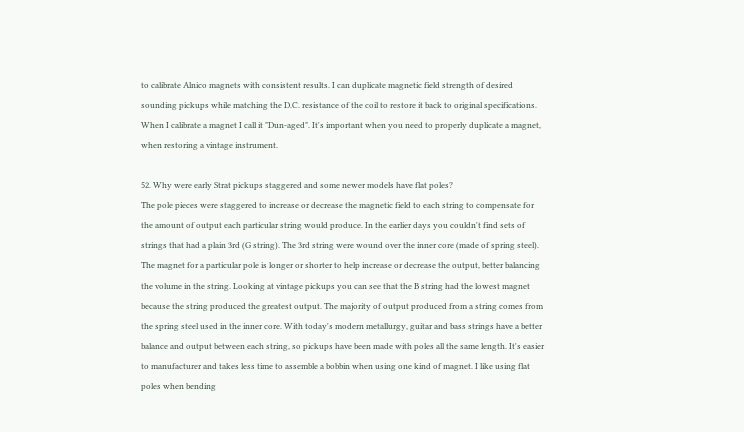to calibrate Alnico magnets with consistent results. I can duplicate magnetic field strength of desired sounding pickups while matching the D.C. resistance of the coil to restore it back to original specifications. When I calibrate a magnet I call it "Dun-aged". It's important when you need to properly duplicate a magnet, when restoring a vintage instrument.

52. Why were early Strat pickups staggered and some newer models have flat poles?
The pole pieces were staggered to increase or decrease the magnetic field to each string to compensate for the amount of output each particular string would produce. In the earlier days you couldn't find sets of strings that had a plain 3rd (G string). The 3rd string were wound over the inner core (made of spring steel). The magnet for a particular pole is longer or shorter to help increase or decrease the output, better balancing the volume in the string. Looking at vintage pickups you can see that the B string had the lowest magnet because the string produced the greatest output. The majority of output produced from a string comes from the spring steel used in the inner core. With today's modern metallurgy, guitar and bass strings have a better balance and output between each string, so pickups have been made with poles all the same length. It's easier to manufacturer and takes less time to assemble a bobbin when using one kind of magnet. I like using flat poles when bending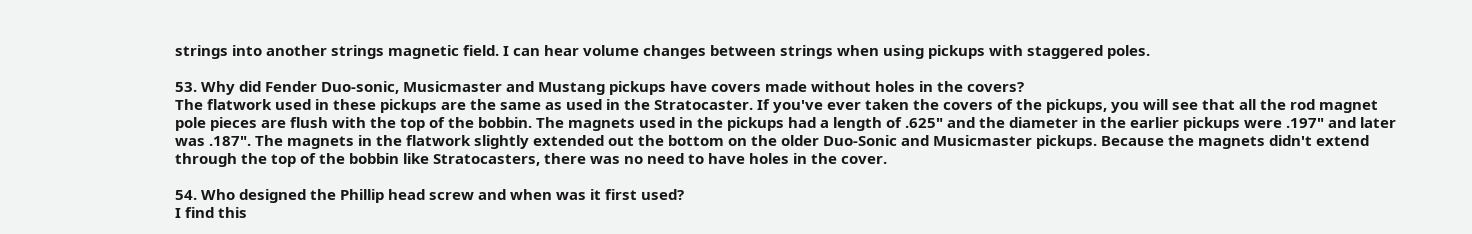strings into another strings magnetic field. I can hear volume changes between strings when using pickups with staggered poles.

53. Why did Fender Duo-sonic, Musicmaster and Mustang pickups have covers made without holes in the covers?
The flatwork used in these pickups are the same as used in the Stratocaster. If you've ever taken the covers of the pickups, you will see that all the rod magnet pole pieces are flush with the top of the bobbin. The magnets used in the pickups had a length of .625" and the diameter in the earlier pickups were .197" and later was .187". The magnets in the flatwork slightly extended out the bottom on the older Duo-Sonic and Musicmaster pickups. Because the magnets didn't extend through the top of the bobbin like Stratocasters, there was no need to have holes in the cover.

54. Who designed the Phillip head screw and when was it first used?
I find this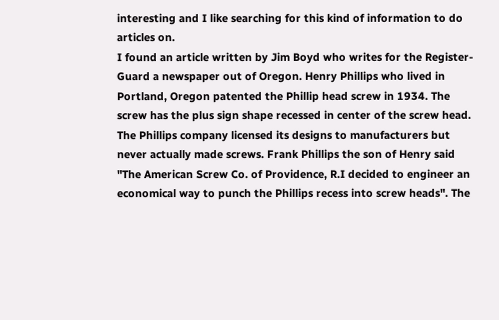interesting and I like searching for this kind of information to do articles on.
I found an article written by Jim Boyd who writes for the Register-Guard a newspaper out of Oregon. Henry Phillips who lived in Portland, Oregon patented the Phillip head screw in 1934. The screw has the plus sign shape recessed in center of the screw head. The Phillips company licensed its designs to manufacturers but never actually made screws. Frank Phillips the son of Henry said "The American Screw Co. of Providence, R.I decided to engineer an economical way to punch the Phillips recess into screw heads". The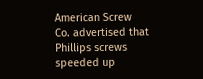American Screw Co. advertised that Phillips screws speeded up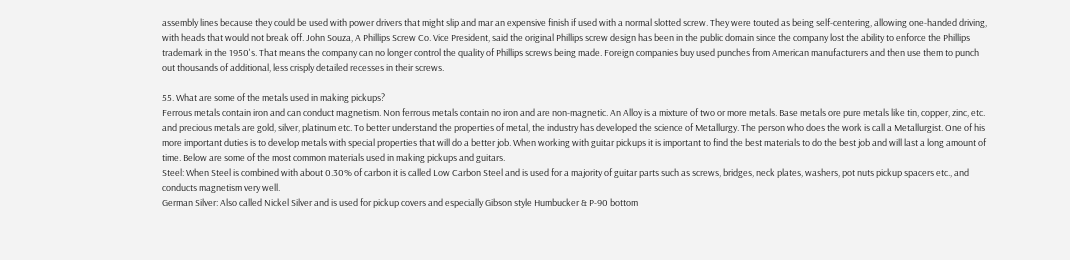assembly lines because they could be used with power drivers that might slip and mar an expensive finish if used with a normal slotted screw. They were touted as being self-centering, allowing one-handed driving, with heads that would not break off. John Souza, A Phillips Screw Co. Vice President, said the original Phillips screw design has been in the public domain since the company lost the ability to enforce the Phillips trademark in the 1950's. That means the company can no longer control the quality of Phillips screws being made. Foreign companies buy used punches from American manufacturers and then use them to punch out thousands of additional, less crisply detailed recesses in their screws.

55. What are some of the metals used in making pickups?
Ferrous metals contain iron and can conduct magnetism. Non ferrous metals contain no iron and are non-magnetic. An Alloy is a mixture of two or more metals. Base metals ore pure metals like tin, copper, zinc, etc. and precious metals are gold, silver, platinum etc. To better understand the properties of metal, the industry has developed the science of Metallurgy. The person who does the work is call a Metallurgist. One of his more important duties is to develop metals with special properties that will do a better job. When working with guitar pickups it is important to find the best materials to do the best job and will last a long amount of time. Below are some of the most common materials used in making pickups and guitars.
Steel: When Steel is combined with about 0.30% of carbon it is called Low Carbon Steel and is used for a majority of guitar parts such as screws, bridges, neck plates, washers, pot nuts pickup spacers etc., and conducts magnetism very well.
German Silver: Also called Nickel Silver and is used for pickup covers and especially Gibson style Humbucker & P-90 bottom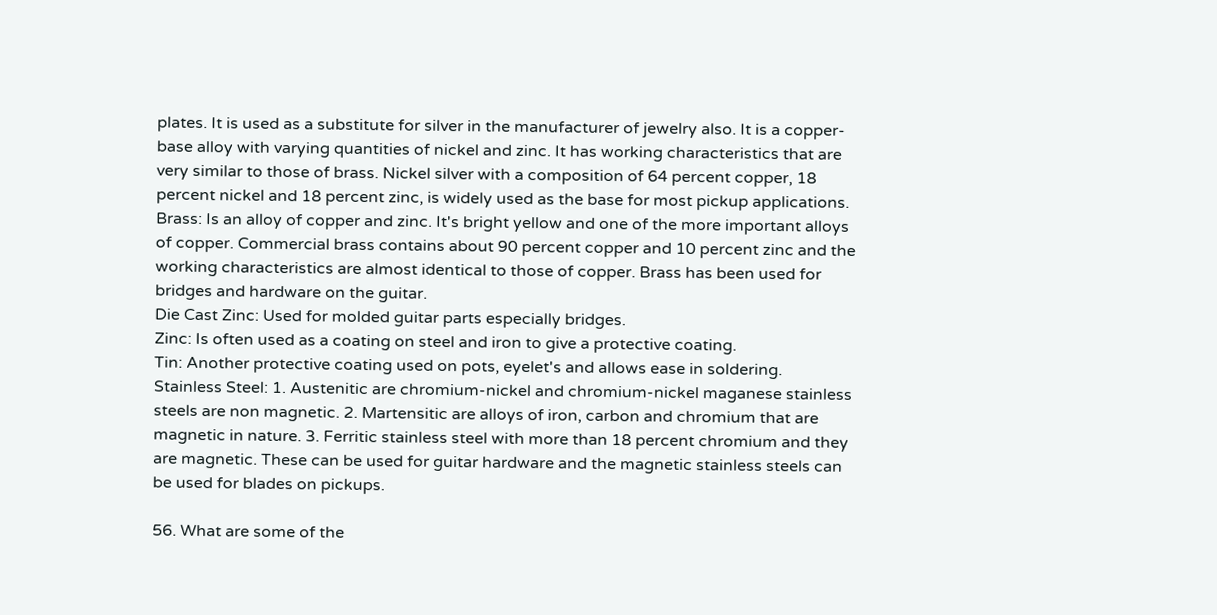plates. It is used as a substitute for silver in the manufacturer of jewelry also. It is a copper-base alloy with varying quantities of nickel and zinc. It has working characteristics that are very similar to those of brass. Nickel silver with a composition of 64 percent copper, 18 percent nickel and 18 percent zinc, is widely used as the base for most pickup applications.
Brass: Is an alloy of copper and zinc. It's bright yellow and one of the more important alloys of copper. Commercial brass contains about 90 percent copper and 10 percent zinc and the working characteristics are almost identical to those of copper. Brass has been used for bridges and hardware on the guitar.
Die Cast Zinc: Used for molded guitar parts especially bridges.
Zinc: Is often used as a coating on steel and iron to give a protective coating.
Tin: Another protective coating used on pots, eyelet's and allows ease in soldering.
Stainless Steel: 1. Austenitic are chromium-nickel and chromium-nickel maganese stainless steels are non magnetic. 2. Martensitic are alloys of iron, carbon and chromium that are magnetic in nature. 3. Ferritic stainless steel with more than 18 percent chromium and they are magnetic. These can be used for guitar hardware and the magnetic stainless steels can be used for blades on pickups.

56. What are some of the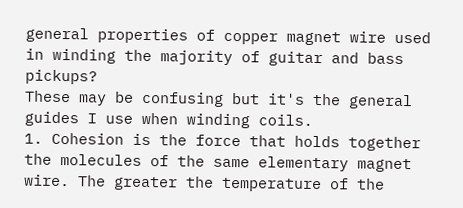general properties of copper magnet wire used in winding the majority of guitar and bass pickups?
These may be confusing but it's the general guides I use when winding coils.
1. Cohesion is the force that holds together the molecules of the same elementary magnet wire. The greater the temperature of the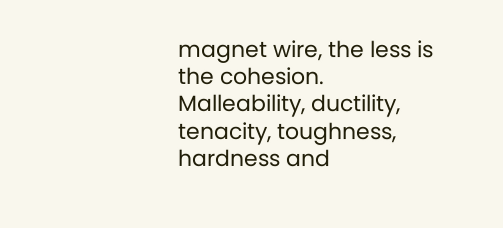magnet wire, the less is the cohesion. Malleability, ductility, tenacity, toughness, hardness and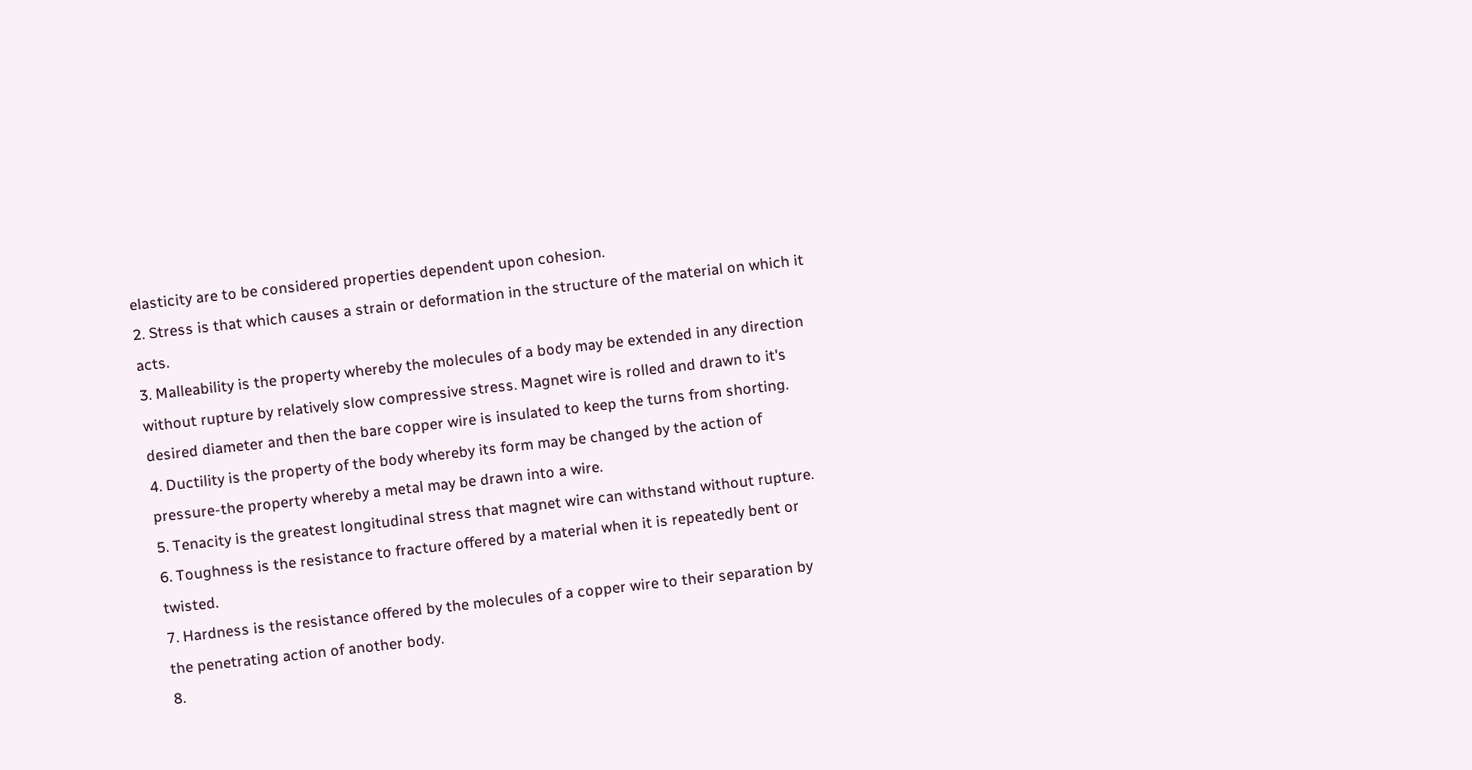elasticity are to be considered properties dependent upon cohesion.
2. Stress is that which causes a strain or deformation in the structure of the material on which it acts.
3. Malleability is the property whereby the molecules of a body may be extended in any direction without rupture by relatively slow compressive stress. Magnet wire is rolled and drawn to it's desired diameter and then the bare copper wire is insulated to keep the turns from shorting.
4. Ductility is the property of the body whereby its form may be changed by the action of pressure-the property whereby a metal may be drawn into a wire.
5. Tenacity is the greatest longitudinal stress that magnet wire can withstand without rupture.
6. Toughness is the resistance to fracture offered by a material when it is repeatedly bent or twisted.
7. Hardness is the resistance offered by the molecules of a copper wire to their separation by the penetrating action of another body.
8.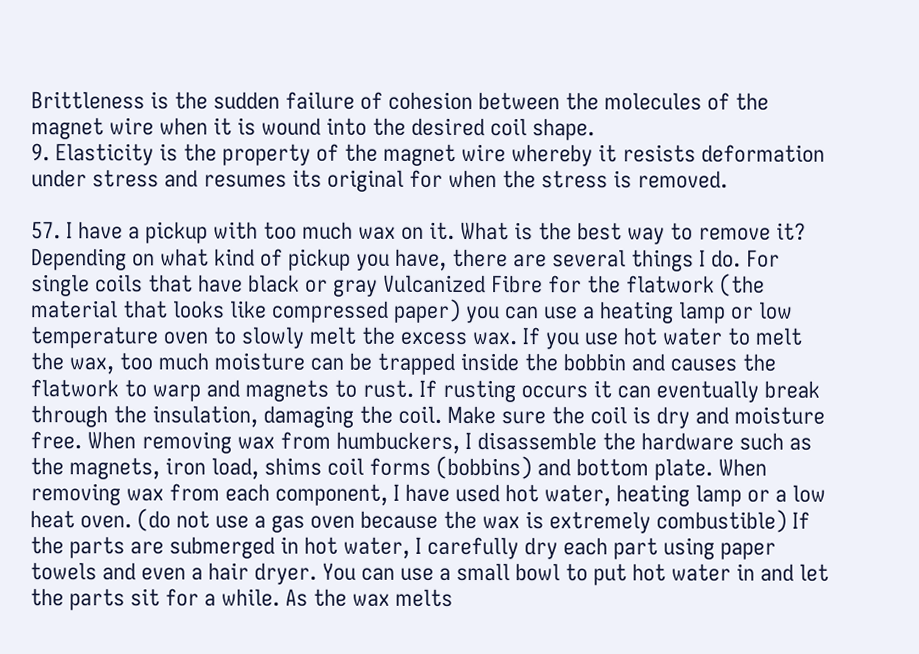Brittleness is the sudden failure of cohesion between the molecules of the magnet wire when it is wound into the desired coil shape.
9. Elasticity is the property of the magnet wire whereby it resists deformation under stress and resumes its original for when the stress is removed.

57. I have a pickup with too much wax on it. What is the best way to remove it?
Depending on what kind of pickup you have, there are several things I do. For single coils that have black or gray Vulcanized Fibre for the flatwork (the material that looks like compressed paper) you can use a heating lamp or low temperature oven to slowly melt the excess wax. If you use hot water to melt the wax, too much moisture can be trapped inside the bobbin and causes the flatwork to warp and magnets to rust. If rusting occurs it can eventually break through the insulation, damaging the coil. Make sure the coil is dry and moisture free. When removing wax from humbuckers, I disassemble the hardware such as the magnets, iron load, shims coil forms (bobbins) and bottom plate. When removing wax from each component, I have used hot water, heating lamp or a low heat oven. (do not use a gas oven because the wax is extremely combustible) If the parts are submerged in hot water, I carefully dry each part using paper towels and even a hair dryer. You can use a small bowl to put hot water in and let the parts sit for a while. As the wax melts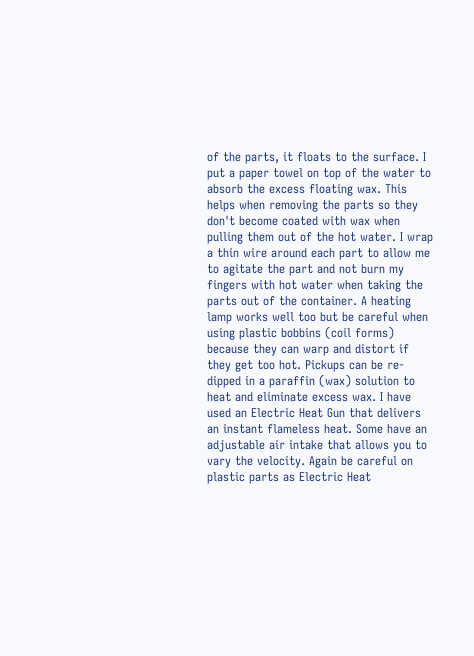of the parts, it floats to the surface. I put a paper towel on top of the water to absorb the excess floating wax. This helps when removing the parts so they don't become coated with wax when pulling them out of the hot water. I wrap a thin wire around each part to allow me to agitate the part and not burn my fingers with hot water when taking the parts out of the container. A heating lamp works well too but be careful when using plastic bobbins (coil forms) because they can warp and distort if they get too hot. Pickups can be re-dipped in a paraffin (wax) solution to heat and eliminate excess wax. I have used an Electric Heat Gun that delivers an instant flameless heat. Some have an adjustable air intake that allows you to vary the velocity. Again be careful on plastic parts as Electric Heat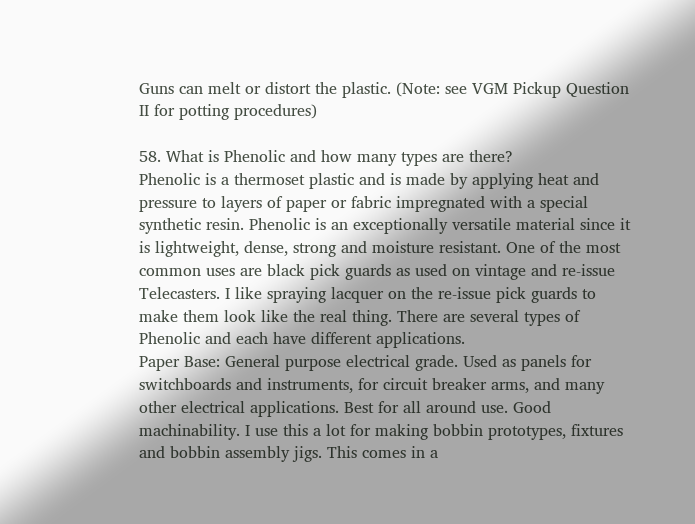Guns can melt or distort the plastic. (Note: see VGM Pickup Question II for potting procedures)

58. What is Phenolic and how many types are there?
Phenolic is a thermoset plastic and is made by applying heat and pressure to layers of paper or fabric impregnated with a special synthetic resin. Phenolic is an exceptionally versatile material since it is lightweight, dense, strong and moisture resistant. One of the most common uses are black pick guards as used on vintage and re-issue Telecasters. I like spraying lacquer on the re-issue pick guards to make them look like the real thing. There are several types of Phenolic and each have different applications.
Paper Base: General purpose electrical grade. Used as panels for switchboards and instruments, for circuit breaker arms, and many other electrical applications. Best for all around use. Good machinability. I use this a lot for making bobbin prototypes, fixtures and bobbin assembly jigs. This comes in a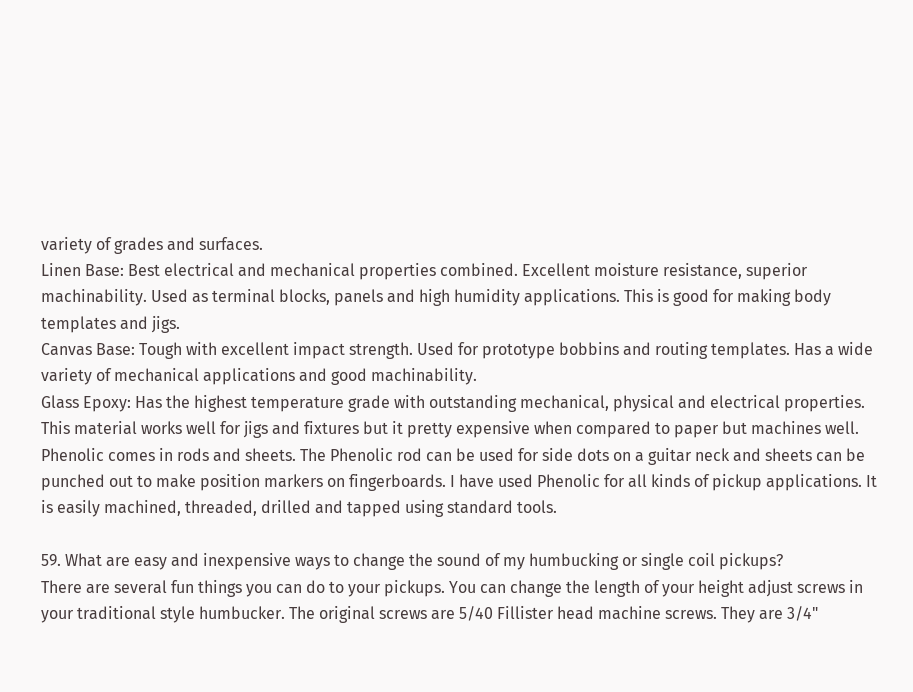variety of grades and surfaces.
Linen Base: Best electrical and mechanical properties combined. Excellent moisture resistance, superior machinability. Used as terminal blocks, panels and high humidity applications. This is good for making body templates and jigs.
Canvas Base: Tough with excellent impact strength. Used for prototype bobbins and routing templates. Has a wide variety of mechanical applications and good machinability.
Glass Epoxy: Has the highest temperature grade with outstanding mechanical, physical and electrical properties. This material works well for jigs and fixtures but it pretty expensive when compared to paper but machines well.
Phenolic comes in rods and sheets. The Phenolic rod can be used for side dots on a guitar neck and sheets can be punched out to make position markers on fingerboards. I have used Phenolic for all kinds of pickup applications. It is easily machined, threaded, drilled and tapped using standard tools.

59. What are easy and inexpensive ways to change the sound of my humbucking or single coil pickups?
There are several fun things you can do to your pickups. You can change the length of your height adjust screws in your traditional style humbucker. The original screws are 5/40 Fillister head machine screws. They are 3/4"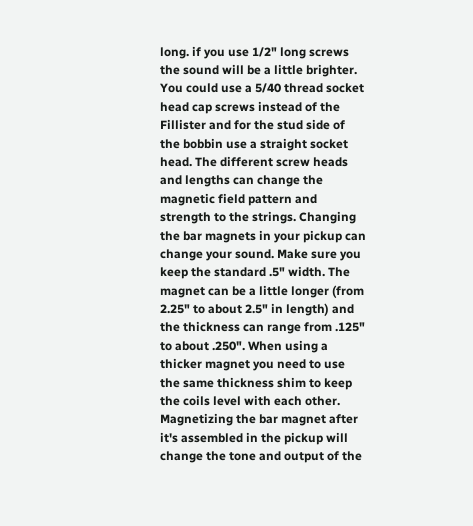long. if you use 1/2" long screws the sound will be a little brighter. You could use a 5/40 thread socket head cap screws instead of the Fillister and for the stud side of the bobbin use a straight socket head. The different screw heads and lengths can change the magnetic field pattern and strength to the strings. Changing the bar magnets in your pickup can change your sound. Make sure you keep the standard .5" width. The magnet can be a little longer (from 2.25" to about 2.5" in length) and the thickness can range from .125" to about .250". When using a thicker magnet you need to use the same thickness shim to keep the coils level with each other. Magnetizing the bar magnet after it's assembled in the pickup will change the tone and output of the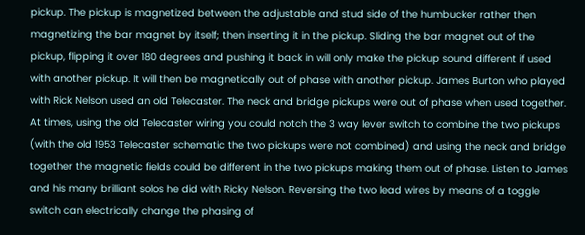pickup. The pickup is magnetized between the adjustable and stud side of the humbucker rather then magnetizing the bar magnet by itself; then inserting it in the pickup. Sliding the bar magnet out of the pickup, flipping it over 180 degrees and pushing it back in will only make the pickup sound different if used with another pickup. It will then be magnetically out of phase with another pickup. James Burton who played with Rick Nelson used an old Telecaster. The neck and bridge pickups were out of phase when used together. At times, using the old Telecaster wiring you could notch the 3 way lever switch to combine the two pickups (with the old 1953 Telecaster schematic the two pickups were not combined) and using the neck and bridge together the magnetic fields could be different in the two pickups making them out of phase. Listen to James and his many brilliant solos he did with Ricky Nelson. Reversing the two lead wires by means of a toggle switch can electrically change the phasing of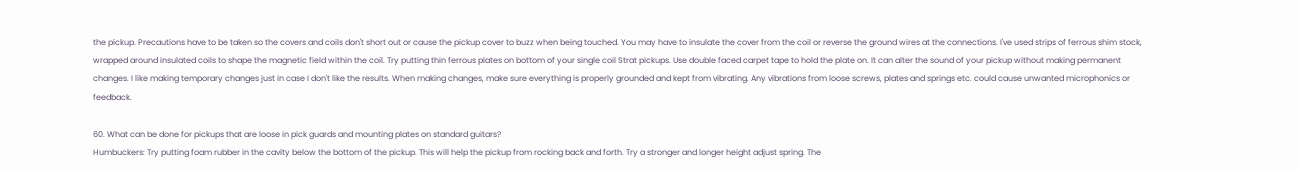the pickup. Precautions have to be taken so the covers and coils don't short out or cause the pickup cover to buzz when being touched. You may have to insulate the cover from the coil or reverse the ground wires at the connections. I've used strips of ferrous shim stock, wrapped around insulated coils to shape the magnetic field within the coil. Try putting thin ferrous plates on bottom of your single coil Strat pickups. Use double faced carpet tape to hold the plate on. It can alter the sound of your pickup without making permanent changes. I like making temporary changes just in case I don't like the results. When making changes, make sure everything is properly grounded and kept from vibrating. Any vibrations from loose screws, plates and springs etc. could cause unwanted microphonics or feedback.

60. What can be done for pickups that are loose in pick guards and mounting plates on standard guitars?
Humbuckers: Try putting foam rubber in the cavity below the bottom of the pickup. This will help the pickup from rocking back and forth. Try a stronger and longer height adjust spring. The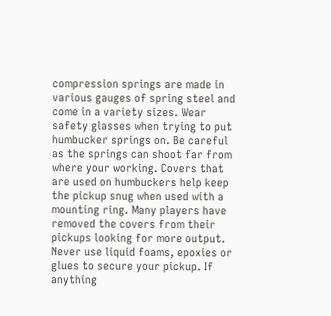compression springs are made in various gauges of spring steel and come in a variety sizes. Wear safety glasses when trying to put humbucker springs on. Be careful as the springs can shoot far from where your working. Covers that are used on humbuckers help keep the pickup snug when used with a mounting ring. Many players have removed the covers from their pickups looking for more output. Never use liquid foams, epoxies or glues to secure your pickup. If anything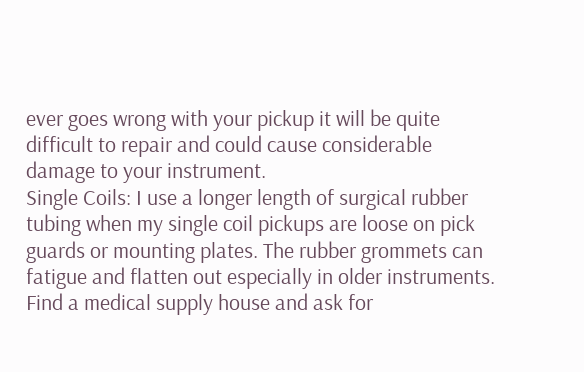ever goes wrong with your pickup it will be quite difficult to repair and could cause considerable damage to your instrument.
Single Coils: I use a longer length of surgical rubber tubing when my single coil pickups are loose on pick guards or mounting plates. The rubber grommets can fatigue and flatten out especially in older instruments. Find a medical supply house and ask for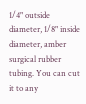1/4" outside diameter, 1/8" inside diameter, amber surgical rubber tubing. You can cut it to any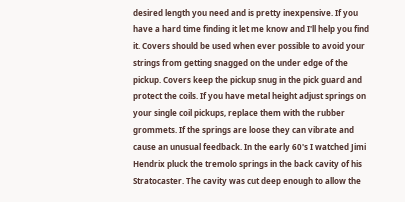desired length you need and is pretty inexpensive. If you have a hard time finding it let me know and I'll help you find it. Covers should be used when ever possible to avoid your strings from getting snagged on the under edge of the pickup. Covers keep the pickup snug in the pick guard and protect the coils. If you have metal height adjust springs on your single coil pickups, replace them with the rubber grommets. If the springs are loose they can vibrate and cause an unusual feedback. In the early 60's I watched Jimi Hendrix pluck the tremolo springs in the back cavity of his Stratocaster. The cavity was cut deep enough to allow the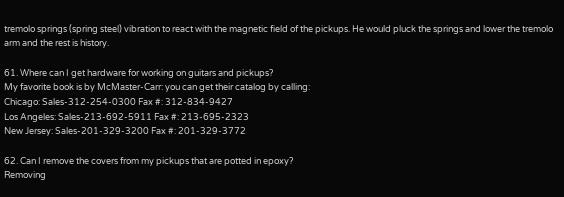tremolo springs (spring steel) vibration to react with the magnetic field of the pickups. He would pluck the springs and lower the tremolo arm and the rest is history.

61. Where can I get hardware for working on guitars and pickups?
My favorite book is by McMaster-Carr: you can get their catalog by calling:
Chicago: Sales-312-254-0300 Fax #: 312-834-9427
Los Angeles: Sales-213-692-5911 Fax #: 213-695-2323
New Jersey: Sales-201-329-3200 Fax #: 201-329-3772

62. Can I remove the covers from my pickups that are potted in epoxy?
Removing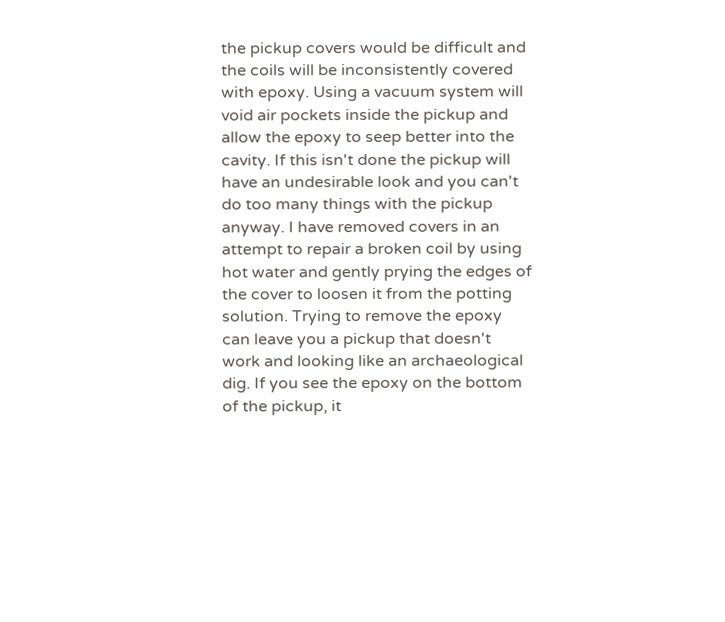the pickup covers would be difficult and the coils will be inconsistently covered with epoxy. Using a vacuum system will void air pockets inside the pickup and allow the epoxy to seep better into the cavity. If this isn't done the pickup will have an undesirable look and you can't do too many things with the pickup anyway. I have removed covers in an attempt to repair a broken coil by using hot water and gently prying the edges of the cover to loosen it from the potting solution. Trying to remove the epoxy can leave you a pickup that doesn't work and looking like an archaeological dig. If you see the epoxy on the bottom of the pickup, it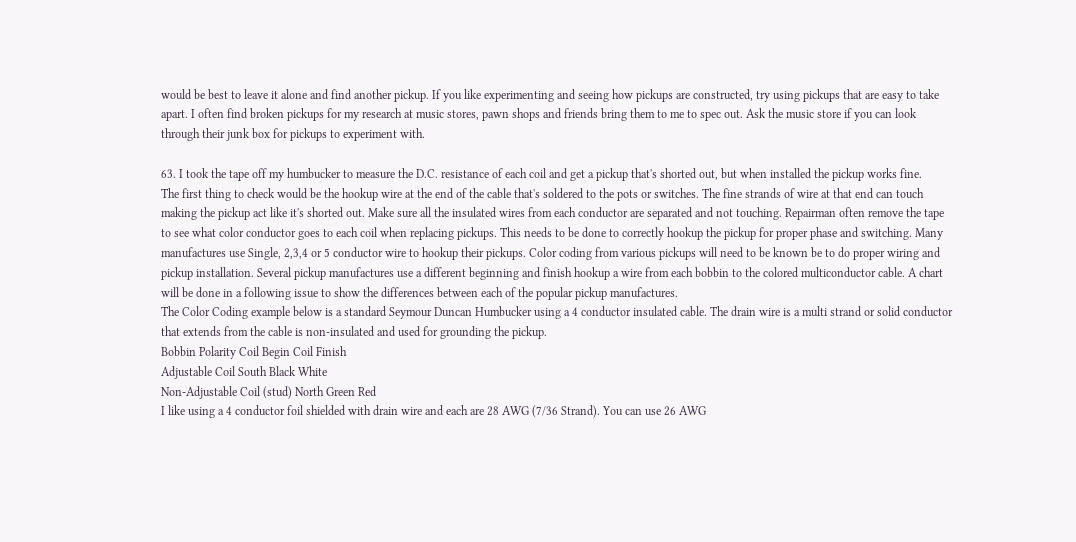would be best to leave it alone and find another pickup. If you like experimenting and seeing how pickups are constructed, try using pickups that are easy to take apart. I often find broken pickups for my research at music stores, pawn shops and friends bring them to me to spec out. Ask the music store if you can look through their junk box for pickups to experiment with.

63. I took the tape off my humbucker to measure the D.C. resistance of each coil and get a pickup that's shorted out, but when installed the pickup works fine.
The first thing to check would be the hookup wire at the end of the cable that's soldered to the pots or switches. The fine strands of wire at that end can touch making the pickup act like it's shorted out. Make sure all the insulated wires from each conductor are separated and not touching. Repairman often remove the tape to see what color conductor goes to each coil when replacing pickups. This needs to be done to correctly hookup the pickup for proper phase and switching. Many manufactures use Single, 2,3,4 or 5 conductor wire to hookup their pickups. Color coding from various pickups will need to be known be to do proper wiring and pickup installation. Several pickup manufactures use a different beginning and finish hookup a wire from each bobbin to the colored multiconductor cable. A chart will be done in a following issue to show the differences between each of the popular pickup manufactures.
The Color Coding example below is a standard Seymour Duncan Humbucker using a 4 conductor insulated cable. The drain wire is a multi strand or solid conductor that extends from the cable is non-insulated and used for grounding the pickup.
Bobbin Polarity Coil Begin Coil Finish
Adjustable Coil South Black White
Non-Adjustable Coil (stud) North Green Red
I like using a 4 conductor foil shielded with drain wire and each are 28 AWG (7/36 Strand). You can use 26 AWG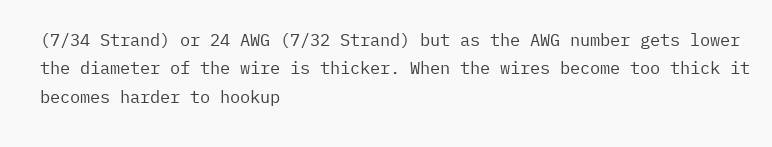(7/34 Strand) or 24 AWG (7/32 Strand) but as the AWG number gets lower the diameter of the wire is thicker. When the wires become too thick it becomes harder to hookup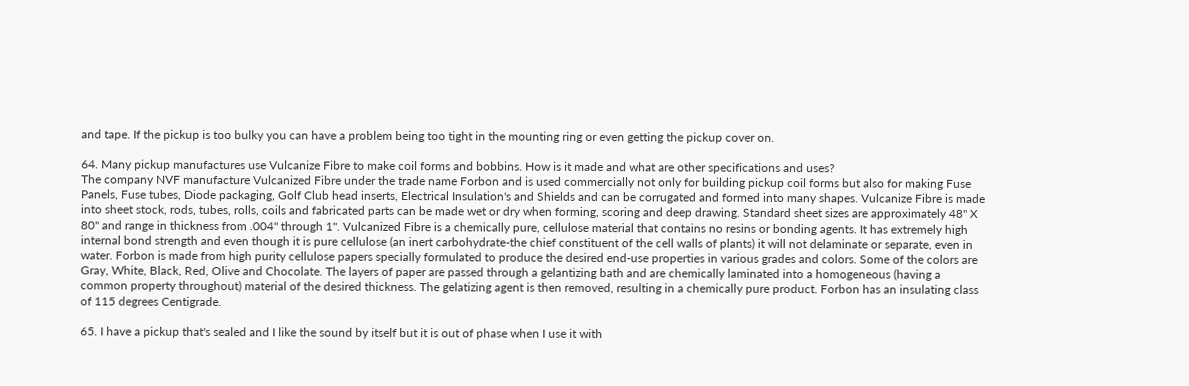and tape. If the pickup is too bulky you can have a problem being too tight in the mounting ring or even getting the pickup cover on.

64. Many pickup manufactures use Vulcanize Fibre to make coil forms and bobbins. How is it made and what are other specifications and uses?
The company NVF manufacture Vulcanized Fibre under the trade name Forbon and is used commercially not only for building pickup coil forms but also for making Fuse Panels, Fuse tubes, Diode packaging, Golf Club head inserts, Electrical Insulation's and Shields and can be corrugated and formed into many shapes. Vulcanize Fibre is made into sheet stock, rods, tubes, rolls, coils and fabricated parts can be made wet or dry when forming, scoring and deep drawing. Standard sheet sizes are approximately 48" X 80" and range in thickness from .004" through 1". Vulcanized Fibre is a chemically pure, cellulose material that contains no resins or bonding agents. It has extremely high internal bond strength and even though it is pure cellulose (an inert carbohydrate-the chief constituent of the cell walls of plants) it will not delaminate or separate, even in water. Forbon is made from high purity cellulose papers specially formulated to produce the desired end-use properties in various grades and colors. Some of the colors are Gray, White, Black, Red, Olive and Chocolate. The layers of paper are passed through a gelantizing bath and are chemically laminated into a homogeneous (having a common property throughout) material of the desired thickness. The gelatizing agent is then removed, resulting in a chemically pure product. Forbon has an insulating class of 115 degrees Centigrade.

65. I have a pickup that's sealed and I like the sound by itself but it is out of phase when I use it with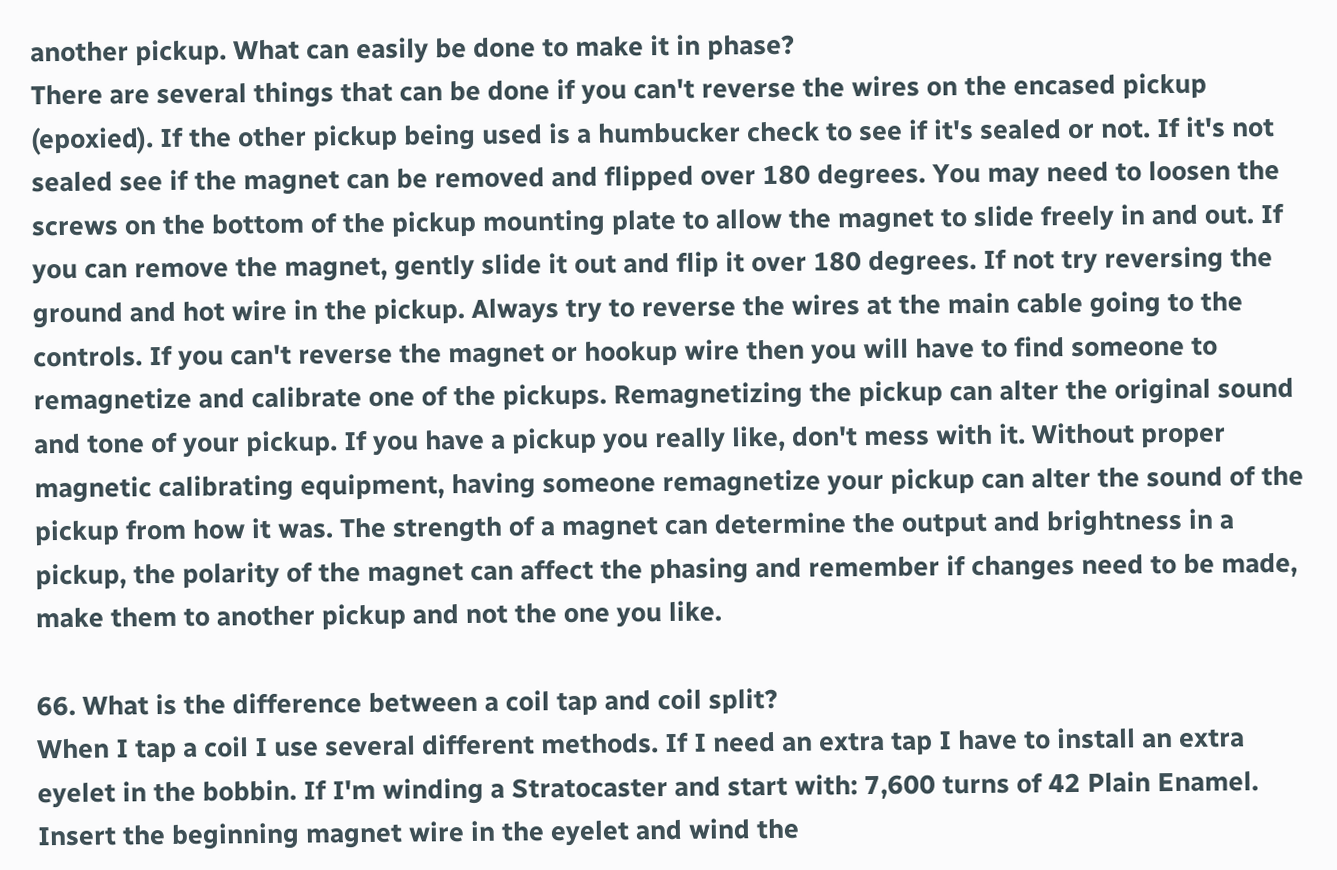another pickup. What can easily be done to make it in phase?
There are several things that can be done if you can't reverse the wires on the encased pickup (epoxied). If the other pickup being used is a humbucker check to see if it's sealed or not. If it's not sealed see if the magnet can be removed and flipped over 180 degrees. You may need to loosen the screws on the bottom of the pickup mounting plate to allow the magnet to slide freely in and out. If you can remove the magnet, gently slide it out and flip it over 180 degrees. If not try reversing the ground and hot wire in the pickup. Always try to reverse the wires at the main cable going to the controls. If you can't reverse the magnet or hookup wire then you will have to find someone to remagnetize and calibrate one of the pickups. Remagnetizing the pickup can alter the original sound and tone of your pickup. If you have a pickup you really like, don't mess with it. Without proper magnetic calibrating equipment, having someone remagnetize your pickup can alter the sound of the pickup from how it was. The strength of a magnet can determine the output and brightness in a pickup, the polarity of the magnet can affect the phasing and remember if changes need to be made, make them to another pickup and not the one you like.

66. What is the difference between a coil tap and coil split?
When I tap a coil I use several different methods. If I need an extra tap I have to install an extra eyelet in the bobbin. If I'm winding a Stratocaster and start with: 7,600 turns of 42 Plain Enamel. Insert the beginning magnet wire in the eyelet and wind the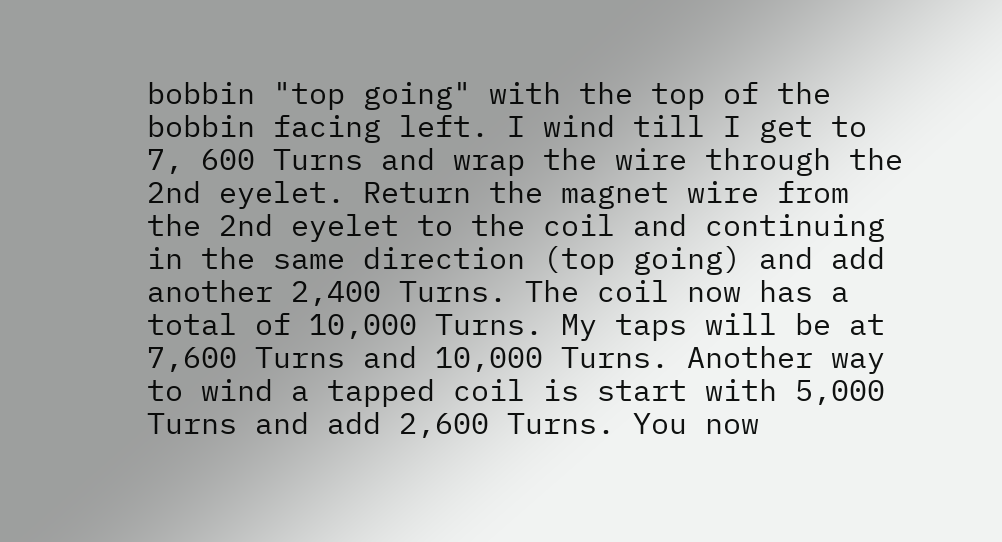bobbin "top going" with the top of the bobbin facing left. I wind till I get to 7, 600 Turns and wrap the wire through the 2nd eyelet. Return the magnet wire from the 2nd eyelet to the coil and continuing in the same direction (top going) and add another 2,400 Turns. The coil now has a total of 10,000 Turns. My taps will be at 7,600 Turns and 10,000 Turns. Another way to wind a tapped coil is start with 5,000 Turns and add 2,600 Turns. You now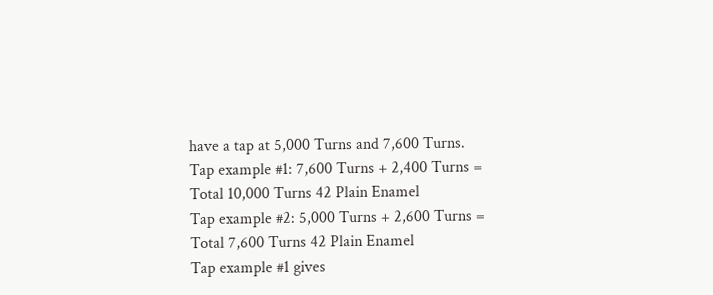have a tap at 5,000 Turns and 7,600 Turns.
Tap example #1: 7,600 Turns + 2,400 Turns = Total 10,000 Turns 42 Plain Enamel
Tap example #2: 5,000 Turns + 2,600 Turns = Total 7,600 Turns 42 Plain Enamel
Tap example #1 gives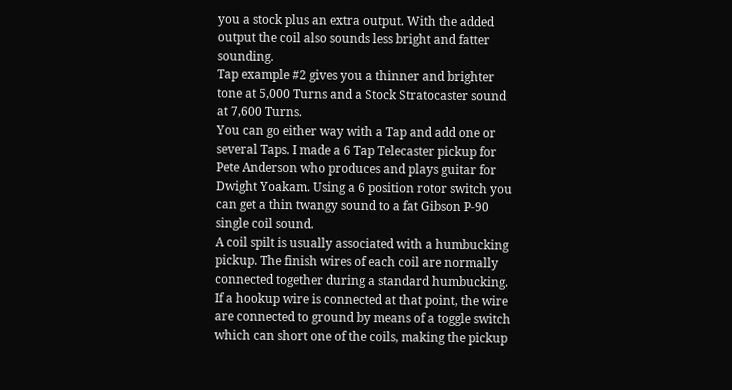you a stock plus an extra output. With the added output the coil also sounds less bright and fatter sounding.
Tap example #2 gives you a thinner and brighter tone at 5,000 Turns and a Stock Stratocaster sound at 7,600 Turns.
You can go either way with a Tap and add one or several Taps. I made a 6 Tap Telecaster pickup for Pete Anderson who produces and plays guitar for Dwight Yoakam. Using a 6 position rotor switch you can get a thin twangy sound to a fat Gibson P-90
single coil sound.
A coil spilt is usually associated with a humbucking pickup. The finish wires of each coil are normally connected together during a standard humbucking. If a hookup wire is connected at that point, the wire are connected to ground by means of a toggle switch which can short one of the coils, making the pickup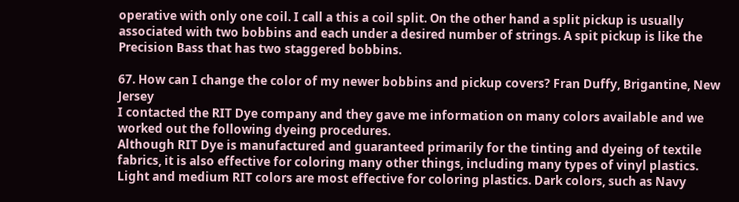operative with only one coil. I call a this a coil split. On the other hand a split pickup is usually associated with two bobbins and each under a desired number of strings. A spit pickup is like the Precision Bass that has two staggered bobbins.

67. How can I change the color of my newer bobbins and pickup covers? Fran Duffy, Brigantine, New Jersey
I contacted the RIT Dye company and they gave me information on many colors available and we worked out the following dyeing procedures.
Although RIT Dye is manufactured and guaranteed primarily for the tinting and dyeing of textile fabrics, it is also effective for coloring many other things, including many types of vinyl plastics. Light and medium RIT colors are most effective for coloring plastics. Dark colors, such as Navy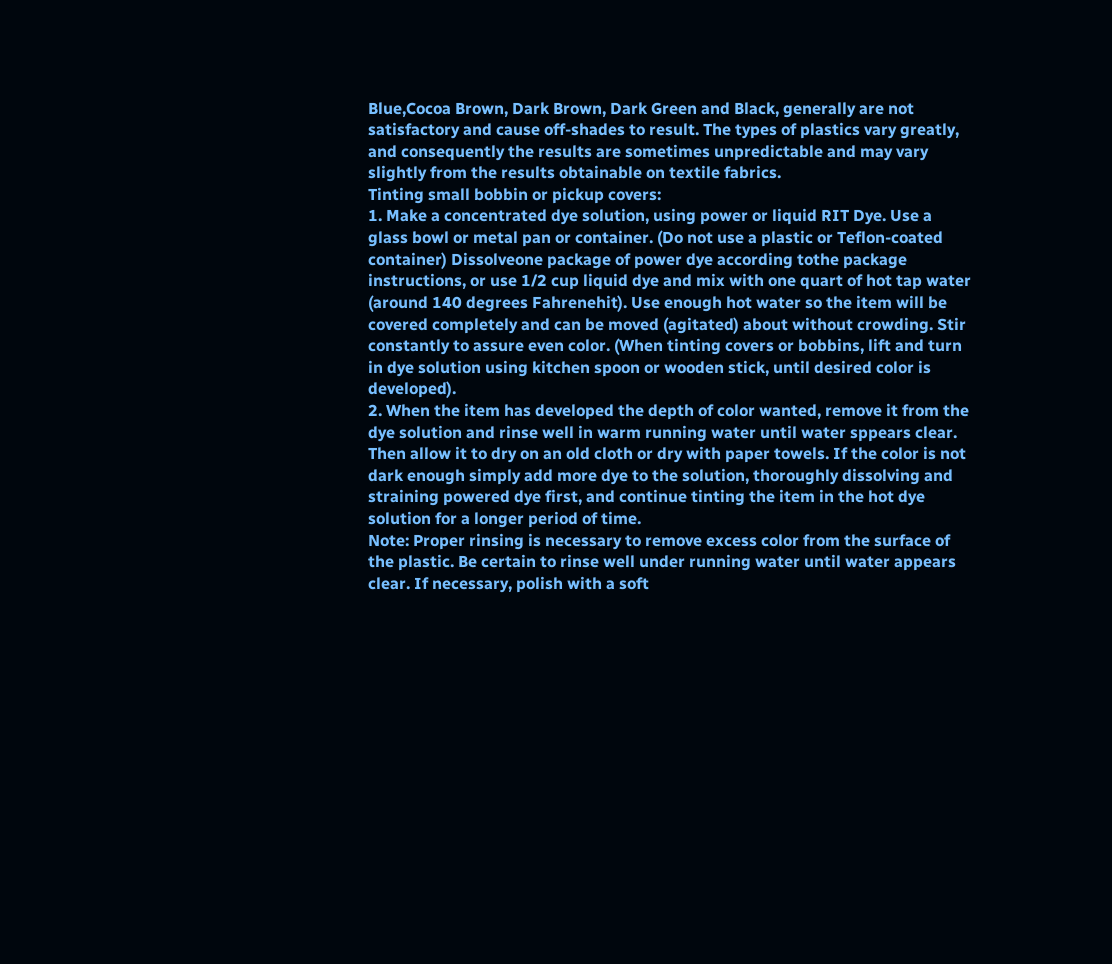Blue,Cocoa Brown, Dark Brown, Dark Green and Black, generally are not satisfactory and cause off-shades to result. The types of plastics vary greatly, and consequently the results are sometimes unpredictable and may vary slightly from the results obtainable on textile fabrics.
Tinting small bobbin or pickup covers:
1. Make a concentrated dye solution, using power or liquid RIT Dye. Use a glass bowl or metal pan or container. (Do not use a plastic or Teflon-coated container) Dissolveone package of power dye according tothe package instructions, or use 1/2 cup liquid dye and mix with one quart of hot tap water (around 140 degrees Fahrenehit). Use enough hot water so the item will be covered completely and can be moved (agitated) about without crowding. Stir constantly to assure even color. (When tinting covers or bobbins, lift and turn in dye solution using kitchen spoon or wooden stick, until desired color is developed).
2. When the item has developed the depth of color wanted, remove it from the dye solution and rinse well in warm running water until water sppears clear. Then allow it to dry on an old cloth or dry with paper towels. If the color is not dark enough simply add more dye to the solution, thoroughly dissolving and straining powered dye first, and continue tinting the item in the hot dye solution for a longer period of time.
Note: Proper rinsing is necessary to remove excess color from the surface of the plastic. Be certain to rinse well under running water until water appears clear. If necessary, polish with a soft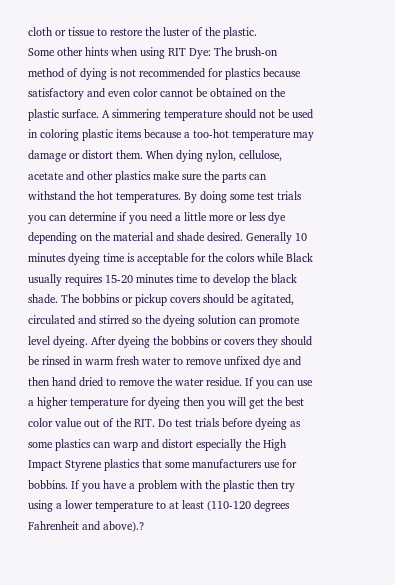cloth or tissue to restore the luster of the plastic.
Some other hints when using RIT Dye: The brush-on method of dying is not recommended for plastics because satisfactory and even color cannot be obtained on the plastic surface. A simmering temperature should not be used in coloring plastic items because a too-hot temperature may damage or distort them. When dying nylon, cellulose, acetate and other plastics make sure the parts can withstand the hot temperatures. By doing some test trials you can determine if you need a little more or less dye depending on the material and shade desired. Generally 10 minutes dyeing time is acceptable for the colors while Black usually requires 15-20 minutes time to develop the black shade. The bobbins or pickup covers should be agitated, circulated and stirred so the dyeing solution can promote level dyeing. After dyeing the bobbins or covers they should be rinsed in warm fresh water to remove unfixed dye and then hand dried to remove the water residue. If you can use a higher temperature for dyeing then you will get the best color value out of the RIT. Do test trials before dyeing as some plastics can warp and distort especially the High Impact Styrene plastics that some manufacturers use for bobbins. If you have a problem with the plastic then try using a lower temperature to at least (110-120 degrees Fahrenheit and above).?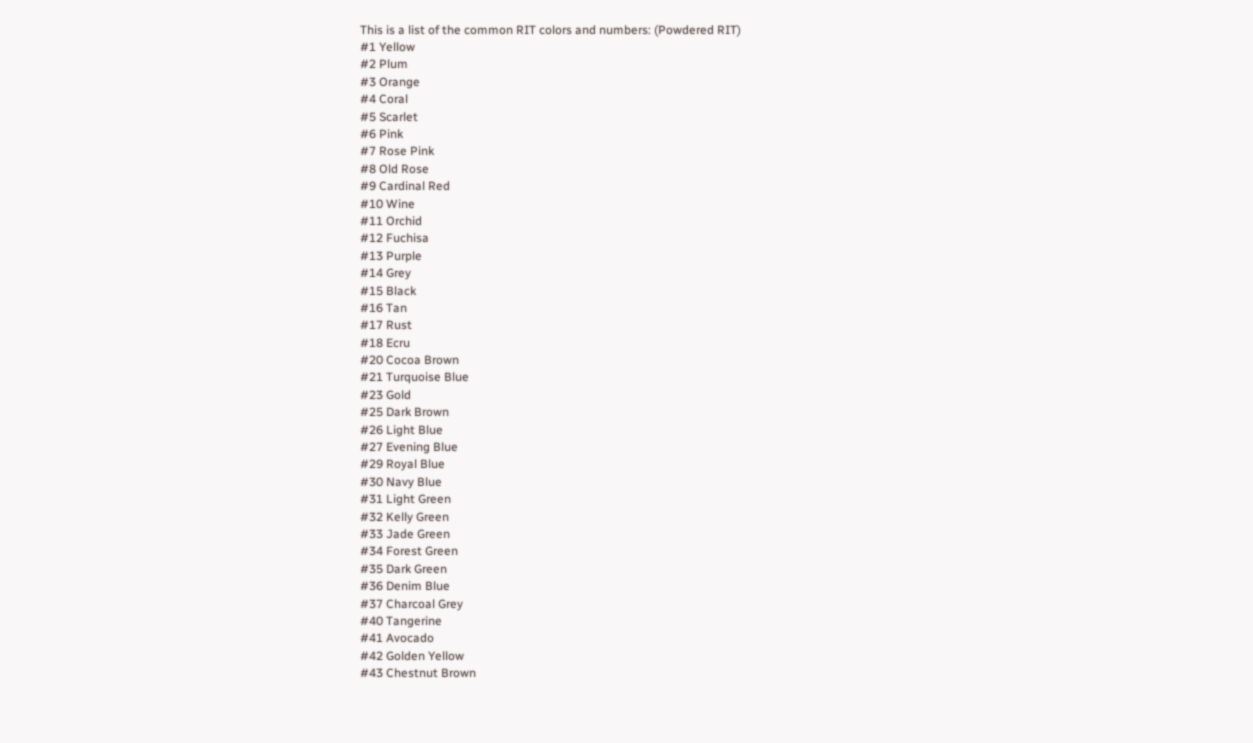This is a list of the common RIT colors and numbers: (Powdered RIT)
#1 Yellow
#2 Plum
#3 Orange
#4 Coral
#5 Scarlet
#6 Pink
#7 Rose Pink
#8 Old Rose
#9 Cardinal Red
#10 Wine
#11 Orchid
#12 Fuchisa
#13 Purple
#14 Grey
#15 Black
#16 Tan
#17 Rust
#18 Ecru
#20 Cocoa Brown
#21 Turquoise Blue
#23 Gold
#25 Dark Brown
#26 Light Blue
#27 Evening Blue
#29 Royal Blue
#30 Navy Blue
#31 Light Green
#32 Kelly Green
#33 Jade Green
#34 Forest Green
#35 Dark Green
#36 Denim Blue
#37 Charcoal Grey
#40 Tangerine
#41 Avocado
#42 Golden Yellow
#43 Chestnut Brown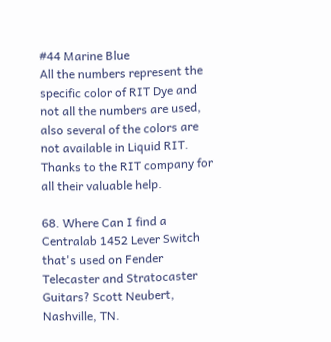#44 Marine Blue
All the numbers represent the specific color of RIT Dye and not all the numbers are used, also several of the colors are not available in Liquid RIT. Thanks to the RIT company for all their valuable help.

68. Where Can I find a Centralab 1452 Lever Switch that's used on Fender Telecaster and Stratocaster Guitars? Scott Neubert, Nashville, TN.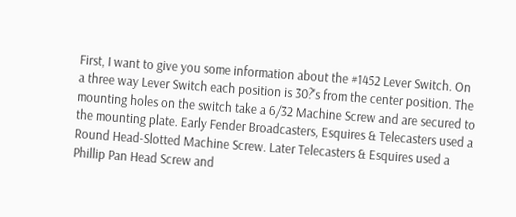First, I want to give you some information about the #1452 Lever Switch. On a three way Lever Switch each position is 30?'s from the center position. The mounting holes on the switch take a 6/32 Machine Screw and are secured to the mounting plate. Early Fender Broadcasters, Esquires & Telecasters used a Round Head-Slotted Machine Screw. Later Telecasters & Esquires used a Phillip Pan Head Screw and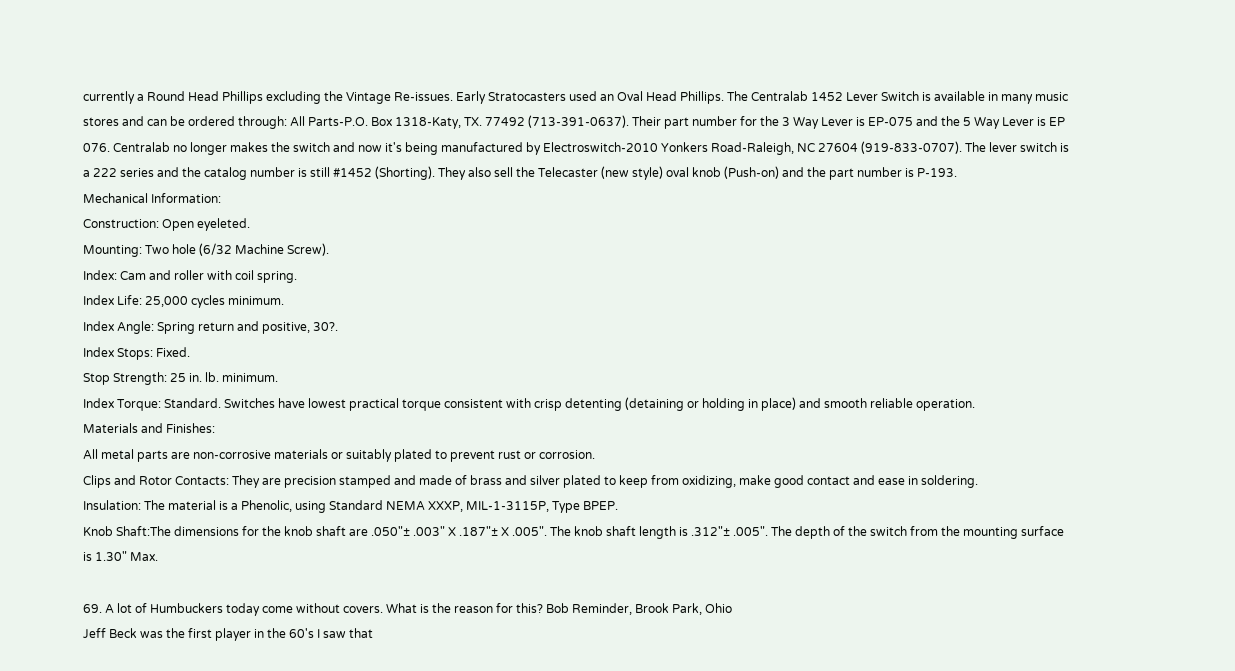currently a Round Head Phillips excluding the Vintage Re-issues. Early Stratocasters used an Oval Head Phillips. The Centralab 1452 Lever Switch is available in many music stores and can be ordered through: All Parts-P.O. Box 1318-Katy, TX. 77492 (713-391-0637). Their part number for the 3 Way Lever is EP-075 and the 5 Way Lever is EP 076. Centralab no longer makes the switch and now it's being manufactured by Electroswitch-2010 Yonkers Road-Raleigh, NC 27604 (919-833-0707). The lever switch is a 222 series and the catalog number is still #1452 (Shorting). They also sell the Telecaster (new style) oval knob (Push-on) and the part number is P-193.
Mechanical Information:
Construction: Open eyeleted.
Mounting: Two hole (6/32 Machine Screw).
Index: Cam and roller with coil spring.
Index Life: 25,000 cycles minimum.
Index Angle: Spring return and positive, 30?.
Index Stops: Fixed.
Stop Strength: 25 in. lb. minimum.
Index Torque: Standard. Switches have lowest practical torque consistent with crisp detenting (detaining or holding in place) and smooth reliable operation.
Materials and Finishes:
All metal parts are non-corrosive materials or suitably plated to prevent rust or corrosion.
Clips and Rotor Contacts: They are precision stamped and made of brass and silver plated to keep from oxidizing, make good contact and ease in soldering.
Insulation: The material is a Phenolic, using Standard NEMA XXXP, MIL-1-3115P, Type BPEP.
Knob Shaft:The dimensions for the knob shaft are .050"± .003" X .187"± X .005". The knob shaft length is .312"± .005". The depth of the switch from the mounting surface is 1.30" Max.

69. A lot of Humbuckers today come without covers. What is the reason for this? Bob Reminder, Brook Park, Ohio
Jeff Beck was the first player in the 60's I saw that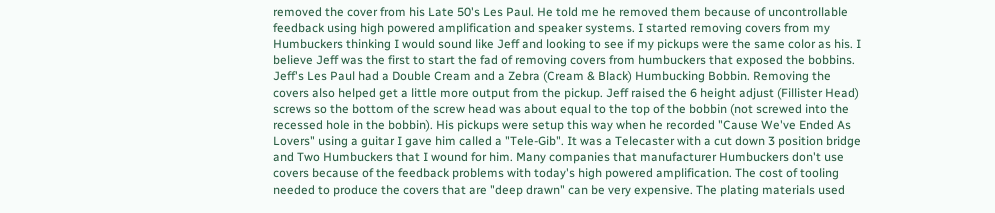removed the cover from his Late 50's Les Paul. He told me he removed them because of uncontrollable feedback using high powered amplification and speaker systems. I started removing covers from my Humbuckers thinking I would sound like Jeff and looking to see if my pickups were the same color as his. I believe Jeff was the first to start the fad of removing covers from humbuckers that exposed the bobbins. Jeff's Les Paul had a Double Cream and a Zebra (Cream & Black) Humbucking Bobbin. Removing the covers also helped get a little more output from the pickup. Jeff raised the 6 height adjust (Fillister Head) screws so the bottom of the screw head was about equal to the top of the bobbin (not screwed into the recessed hole in the bobbin). His pickups were setup this way when he recorded "Cause We've Ended As Lovers" using a guitar I gave him called a "Tele-Gib". It was a Telecaster with a cut down 3 position bridge and Two Humbuckers that I wound for him. Many companies that manufacturer Humbuckers don't use covers because of the feedback problems with today's high powered amplification. The cost of tooling needed to produce the covers that are "deep drawn" can be very expensive. The plating materials used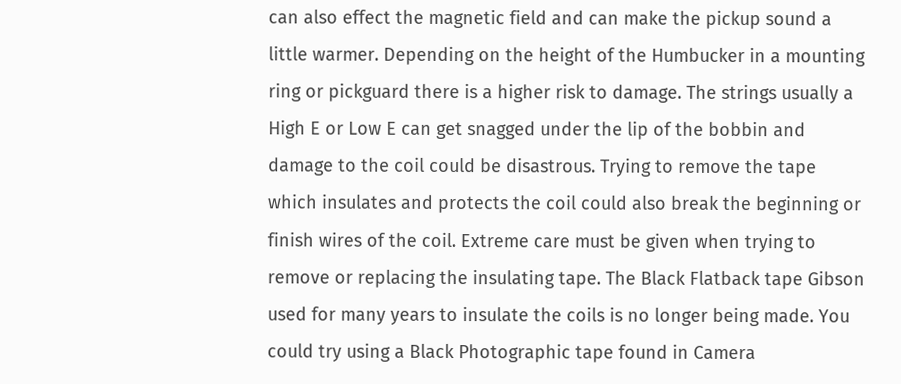can also effect the magnetic field and can make the pickup sound a little warmer. Depending on the height of the Humbucker in a mounting ring or pickguard there is a higher risk to damage. The strings usually a High E or Low E can get snagged under the lip of the bobbin and damage to the coil could be disastrous. Trying to remove the tape which insulates and protects the coil could also break the beginning or finish wires of the coil. Extreme care must be given when trying to remove or replacing the insulating tape. The Black Flatback tape Gibson used for many years to insulate the coils is no longer being made. You could try using a Black Photographic tape found in Camera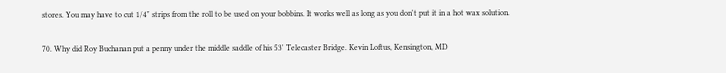stores. You may have to cut 1/4" strips from the roll to be used on your bobbins. It works well as long as you don't put it in a hot wax solution.

70. Why did Roy Buchanan put a penny under the middle saddle of his 53' Telecaster Bridge. Kevin Loftus, Kensington, MD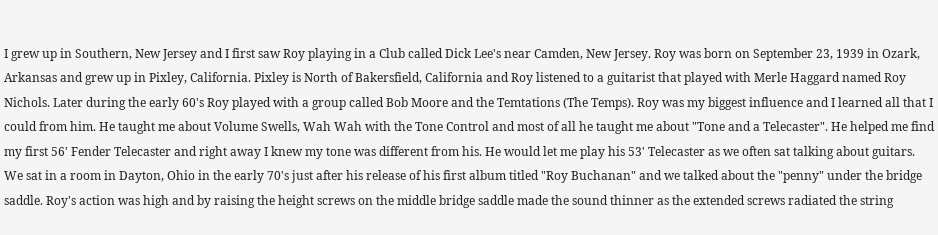I grew up in Southern, New Jersey and I first saw Roy playing in a Club called Dick Lee's near Camden, New Jersey. Roy was born on September 23, 1939 in Ozark, Arkansas and grew up in Pixley, California. Pixley is North of Bakersfield, California and Roy listened to a guitarist that played with Merle Haggard named Roy Nichols. Later during the early 60's Roy played with a group called Bob Moore and the Temtations (The Temps). Roy was my biggest influence and I learned all that I could from him. He taught me about Volume Swells, Wah Wah with the Tone Control and most of all he taught me about "Tone and a Telecaster". He helped me find my first 56' Fender Telecaster and right away I knew my tone was different from his. He would let me play his 53' Telecaster as we often sat talking about guitars. We sat in a room in Dayton, Ohio in the early 70's just after his release of his first album titled "Roy Buchanan" and we talked about the "penny" under the bridge saddle. Roy's action was high and by raising the height screws on the middle bridge saddle made the sound thinner as the extended screws radiated the string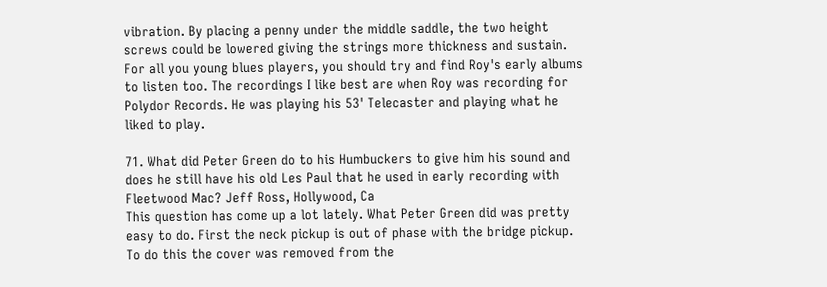vibration. By placing a penny under the middle saddle, the two height screws could be lowered giving the strings more thickness and sustain. For all you young blues players, you should try and find Roy's early albums to listen too. The recordings I like best are when Roy was recording for Polydor Records. He was playing his 53' Telecaster and playing what he liked to play.

71. What did Peter Green do to his Humbuckers to give him his sound and does he still have his old Les Paul that he used in early recording with Fleetwood Mac? Jeff Ross, Hollywood, Ca
This question has come up a lot lately. What Peter Green did was pretty easy to do. First the neck pickup is out of phase with the bridge pickup. To do this the cover was removed from the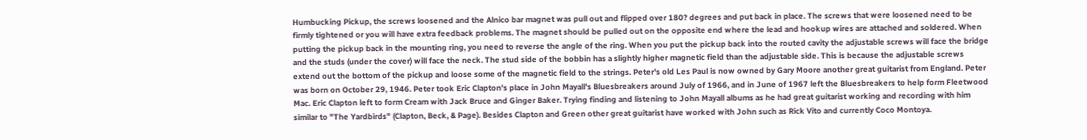Humbucking Pickup, the screws loosened and the Alnico bar magnet was pull out and flipped over 180? degrees and put back in place. The screws that were loosened need to be firmly tightened or you will have extra feedback problems. The magnet should be pulled out on the opposite end where the lead and hookup wires are attached and soldered. When putting the pickup back in the mounting ring, you need to reverse the angle of the ring. When you put the pickup back into the routed cavity the adjustable screws will face the bridge and the studs (under the cover) will face the neck. The stud side of the bobbin has a slightly higher magnetic field than the adjustable side. This is because the adjustable screws extend out the bottom of the pickup and loose some of the magnetic field to the strings. Peter's old Les Paul is now owned by Gary Moore another great guitarist from England. Peter was born on October 29, 1946. Peter took Eric Clapton's place in John Mayall's Bluesbreakers around July of 1966, and in June of 1967 left the Bluesbreakers to help form Fleetwood Mac. Eric Clapton left to form Cream with Jack Bruce and Ginger Baker. Trying finding and listening to John Mayall albums as he had great guitarist working and recording with him similar to "The Yardbirds" (Clapton, Beck, & Page). Besides Clapton and Green other great guitarist have worked with John such as Rick Vito and currently Coco Montoya.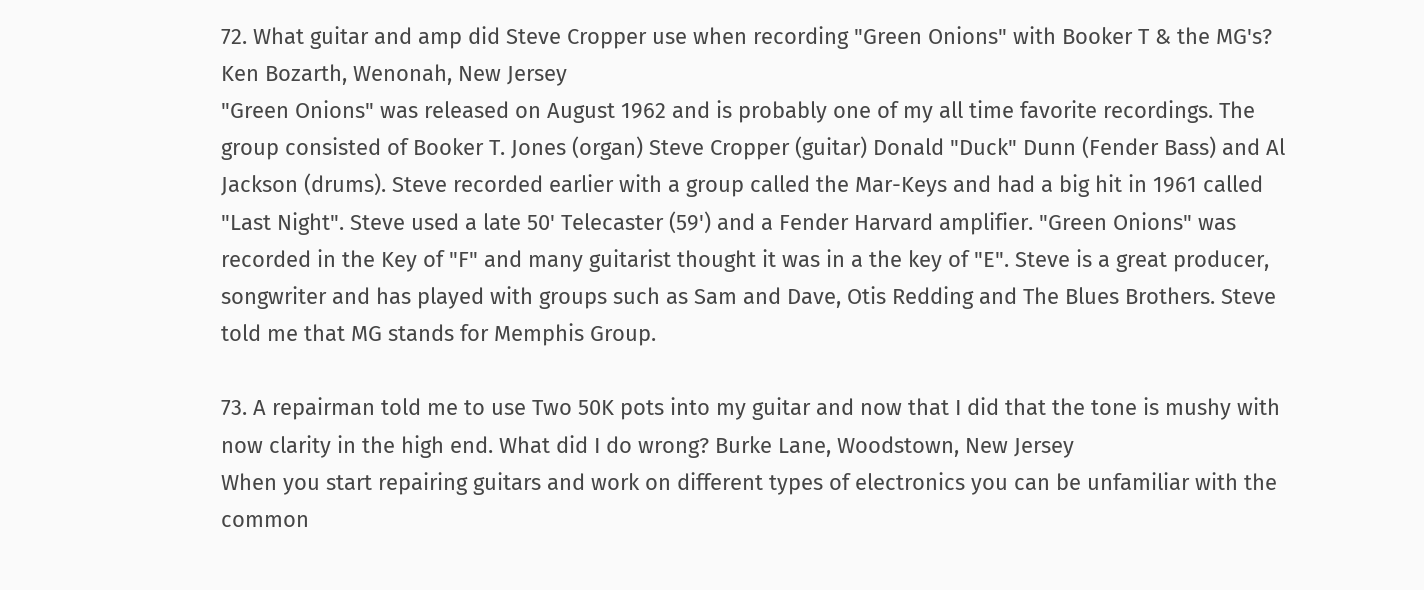72. What guitar and amp did Steve Cropper use when recording "Green Onions" with Booker T & the MG's? Ken Bozarth, Wenonah, New Jersey
"Green Onions" was released on August 1962 and is probably one of my all time favorite recordings. The group consisted of Booker T. Jones (organ) Steve Cropper (guitar) Donald "Duck" Dunn (Fender Bass) and Al Jackson (drums). Steve recorded earlier with a group called the Mar-Keys and had a big hit in 1961 called "Last Night". Steve used a late 50' Telecaster (59') and a Fender Harvard amplifier. "Green Onions" was recorded in the Key of "F" and many guitarist thought it was in a the key of "E". Steve is a great producer, songwriter and has played with groups such as Sam and Dave, Otis Redding and The Blues Brothers. Steve told me that MG stands for Memphis Group.

73. A repairman told me to use Two 50K pots into my guitar and now that I did that the tone is mushy with now clarity in the high end. What did I do wrong? Burke Lane, Woodstown, New Jersey
When you start repairing guitars and work on different types of electronics you can be unfamiliar with the common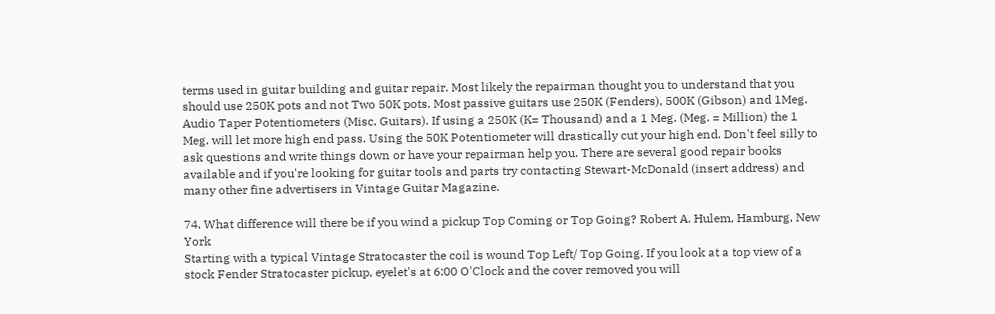terms used in guitar building and guitar repair. Most likely the repairman thought you to understand that you should use 250K pots and not Two 50K pots. Most passive guitars use 250K (Fenders), 500K (Gibson) and 1Meg. Audio Taper Potentiometers (Misc. Guitars). If using a 250K (K= Thousand) and a 1 Meg. (Meg. = Million) the 1 Meg. will let more high end pass. Using the 50K Potentiometer will drastically cut your high end. Don't feel silly to ask questions and write things down or have your repairman help you. There are several good repair books available and if you're looking for guitar tools and parts try contacting Stewart-McDonald (insert address) and many other fine advertisers in Vintage Guitar Magazine.

74. What difference will there be if you wind a pickup Top Coming or Top Going? Robert A. Hulem, Hamburg, New York
Starting with a typical Vintage Stratocaster the coil is wound Top Left/ Top Going. If you look at a top view of a stock Fender Stratocaster pickup, eyelet's at 6:00 O'Clock and the cover removed you will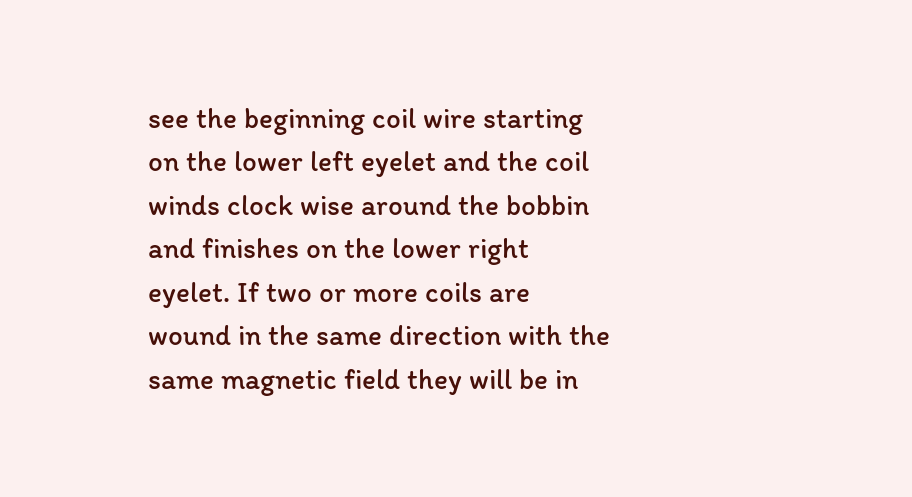see the beginning coil wire starting on the lower left eyelet and the coil winds clock wise around the bobbin and finishes on the lower right eyelet. If two or more coils are wound in the same direction with the same magnetic field they will be in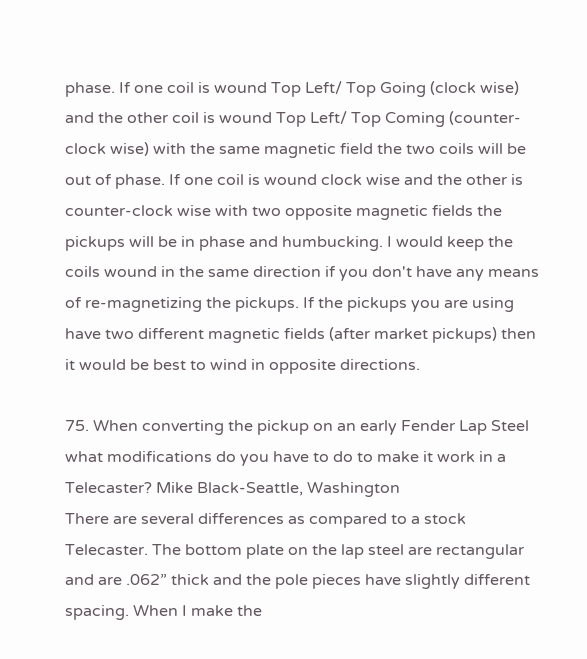phase. If one coil is wound Top Left/ Top Going (clock wise) and the other coil is wound Top Left/ Top Coming (counter-clock wise) with the same magnetic field the two coils will be out of phase. If one coil is wound clock wise and the other is counter-clock wise with two opposite magnetic fields the pickups will be in phase and humbucking. I would keep the coils wound in the same direction if you don't have any means of re-magnetizing the pickups. If the pickups you are using have two different magnetic fields (after market pickups) then it would be best to wind in opposite directions.

75. When converting the pickup on an early Fender Lap Steel what modifications do you have to do to make it work in a Telecaster? Mike Black-Seattle, Washington
There are several differences as compared to a stock Telecaster. The bottom plate on the lap steel are rectangular and are .062” thick and the pole pieces have slightly different spacing. When I make the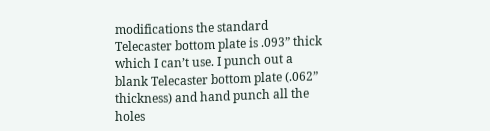modifications the standard Telecaster bottom plate is .093” thick which I can’t use. I punch out a blank Telecaster bottom plate (.062” thickness) and hand punch all the holes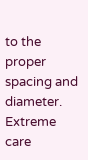to the proper spacing and diameter. Extreme care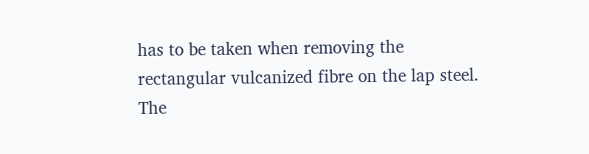has to be taken when removing the rectangular vulcanized fibre on the lap steel. The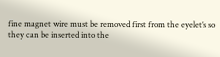fine magnet wire must be removed first from the eyelet’s so they can be inserted into the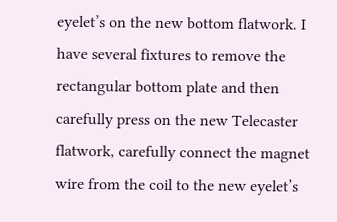eyelet’s on the new bottom flatwork. I have several fixtures to remove the rectangular bottom plate and then carefully press on the new Telecaster flatwork, carefully connect the magnet wire from the coil to the new eyelet’s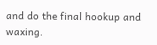and do the final hookup and waxing.